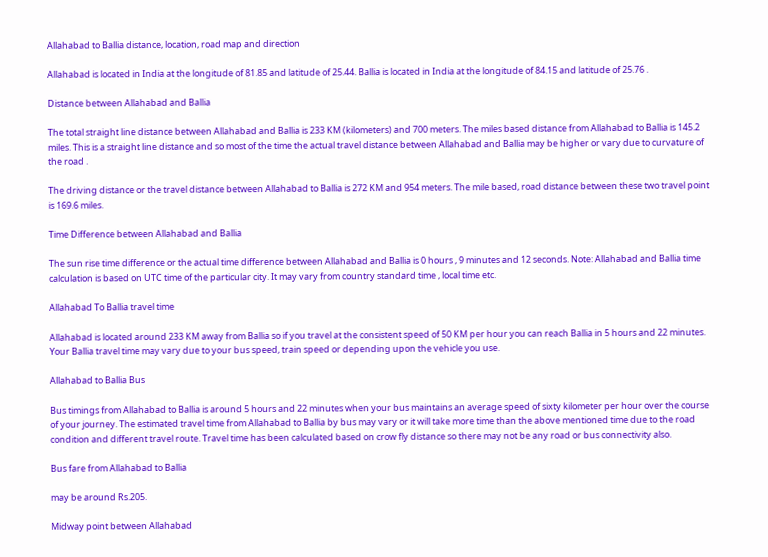Allahabad to Ballia distance, location, road map and direction

Allahabad is located in India at the longitude of 81.85 and latitude of 25.44. Ballia is located in India at the longitude of 84.15 and latitude of 25.76 .

Distance between Allahabad and Ballia

The total straight line distance between Allahabad and Ballia is 233 KM (kilometers) and 700 meters. The miles based distance from Allahabad to Ballia is 145.2 miles. This is a straight line distance and so most of the time the actual travel distance between Allahabad and Ballia may be higher or vary due to curvature of the road .

The driving distance or the travel distance between Allahabad to Ballia is 272 KM and 954 meters. The mile based, road distance between these two travel point is 169.6 miles.

Time Difference between Allahabad and Ballia

The sun rise time difference or the actual time difference between Allahabad and Ballia is 0 hours , 9 minutes and 12 seconds. Note: Allahabad and Ballia time calculation is based on UTC time of the particular city. It may vary from country standard time , local time etc.

Allahabad To Ballia travel time

Allahabad is located around 233 KM away from Ballia so if you travel at the consistent speed of 50 KM per hour you can reach Ballia in 5 hours and 22 minutes. Your Ballia travel time may vary due to your bus speed, train speed or depending upon the vehicle you use.

Allahabad to Ballia Bus

Bus timings from Allahabad to Ballia is around 5 hours and 22 minutes when your bus maintains an average speed of sixty kilometer per hour over the course of your journey. The estimated travel time from Allahabad to Ballia by bus may vary or it will take more time than the above mentioned time due to the road condition and different travel route. Travel time has been calculated based on crow fly distance so there may not be any road or bus connectivity also.

Bus fare from Allahabad to Ballia

may be around Rs.205.

Midway point between Allahabad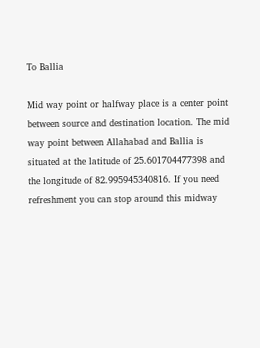To Ballia

Mid way point or halfway place is a center point between source and destination location. The mid way point between Allahabad and Ballia is situated at the latitude of 25.601704477398 and the longitude of 82.995945340816. If you need refreshment you can stop around this midway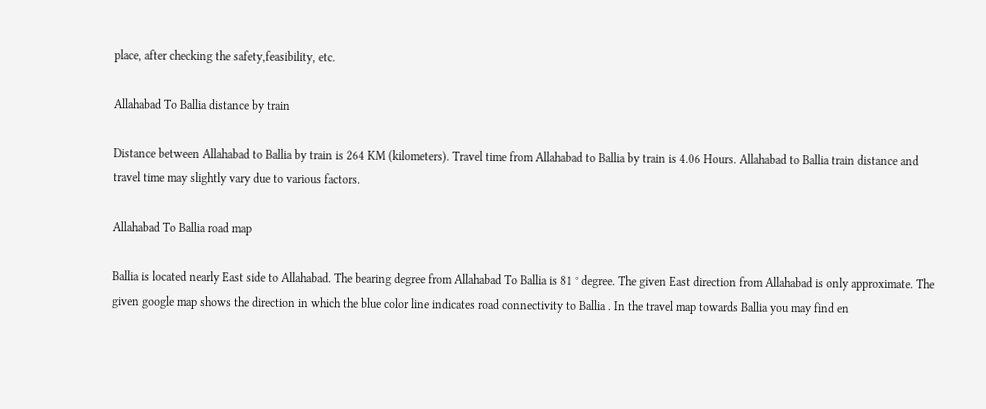place, after checking the safety,feasibility, etc.

Allahabad To Ballia distance by train

Distance between Allahabad to Ballia by train is 264 KM (kilometers). Travel time from Allahabad to Ballia by train is 4.06 Hours. Allahabad to Ballia train distance and travel time may slightly vary due to various factors.

Allahabad To Ballia road map

Ballia is located nearly East side to Allahabad. The bearing degree from Allahabad To Ballia is 81 ° degree. The given East direction from Allahabad is only approximate. The given google map shows the direction in which the blue color line indicates road connectivity to Ballia . In the travel map towards Ballia you may find en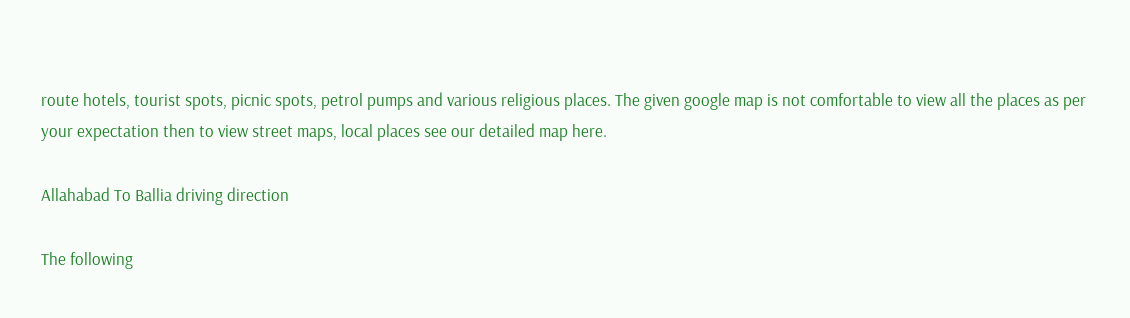route hotels, tourist spots, picnic spots, petrol pumps and various religious places. The given google map is not comfortable to view all the places as per your expectation then to view street maps, local places see our detailed map here.

Allahabad To Ballia driving direction

The following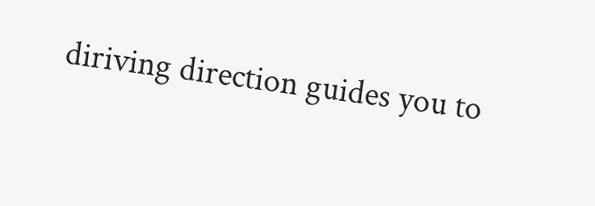diriving direction guides you to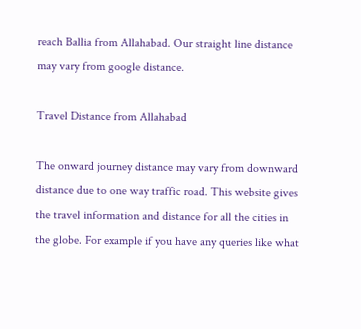reach Ballia from Allahabad. Our straight line distance may vary from google distance.

Travel Distance from Allahabad

The onward journey distance may vary from downward distance due to one way traffic road. This website gives the travel information and distance for all the cities in the globe. For example if you have any queries like what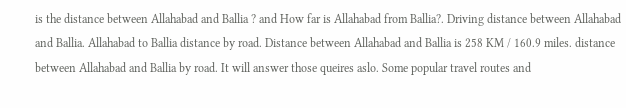is the distance between Allahabad and Ballia ? and How far is Allahabad from Ballia?. Driving distance between Allahabad and Ballia. Allahabad to Ballia distance by road. Distance between Allahabad and Ballia is 258 KM / 160.9 miles. distance between Allahabad and Ballia by road. It will answer those queires aslo. Some popular travel routes and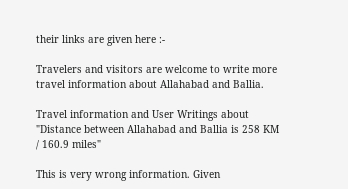their links are given here :-

Travelers and visitors are welcome to write more travel information about Allahabad and Ballia.

Travel information and User Writings about "Distance between Allahabad and Ballia is 258 KM / 160.9 miles"

This is very wrong information. Given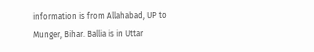information is from Allahabad, UP to Munger, Bihar. Ballia is in Uttar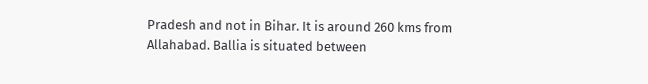Pradesh and not in Bihar. It is around 260 kms from Allahabad. Ballia is situated between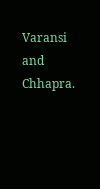Varansi and Chhapra.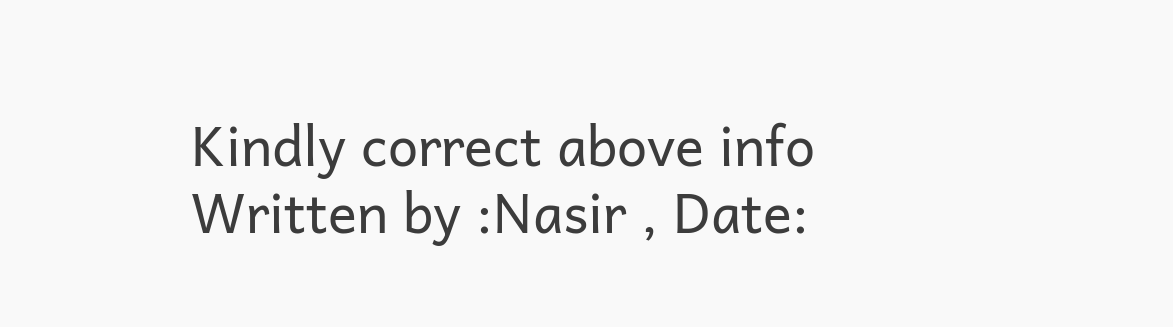Kindly correct above info
Written by :Nasir , Date: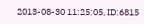2013-08-30 11:25:05, ID:6815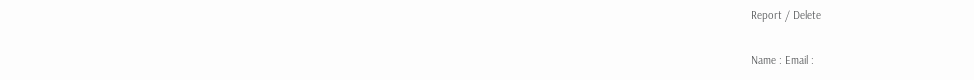Report / Delete

Name : Email :